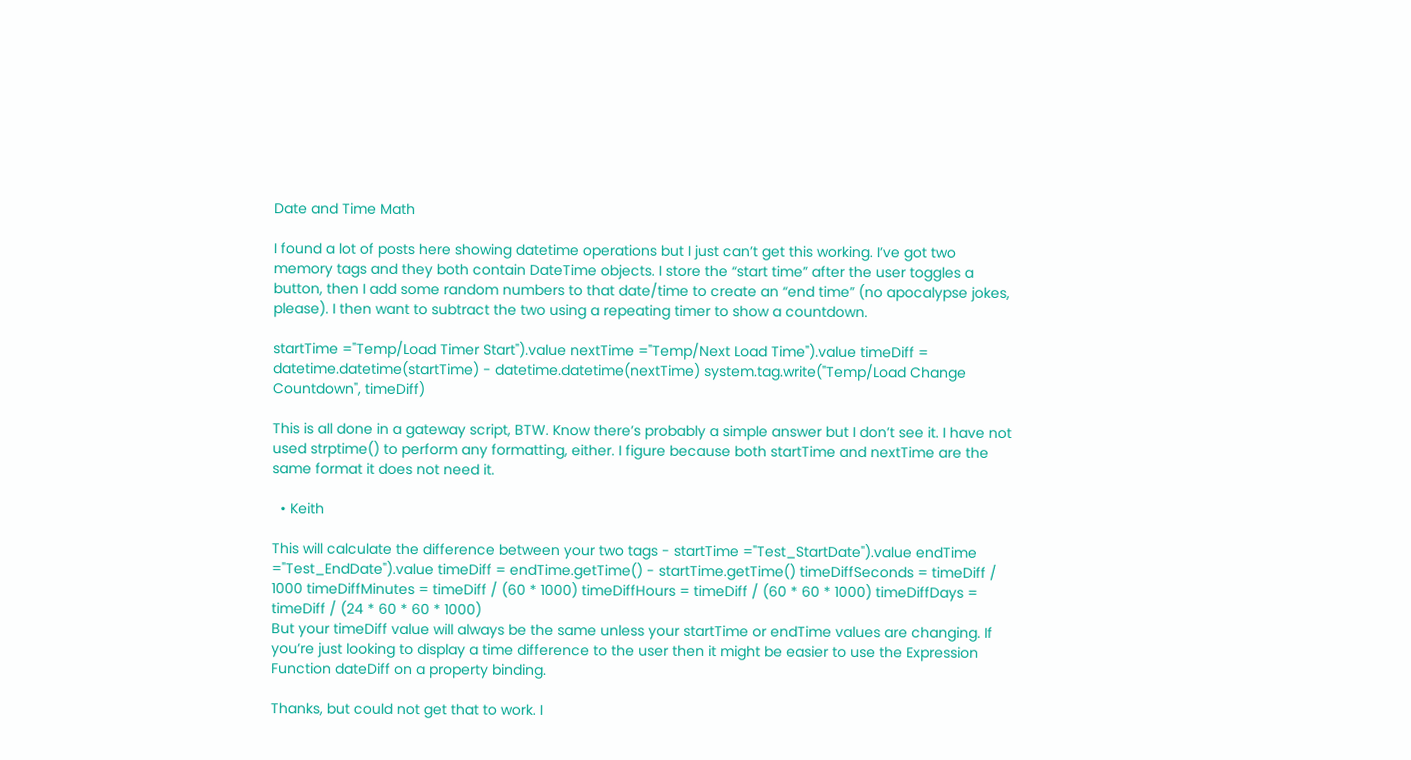Date and Time Math

I found a lot of posts here showing datetime operations but I just can’t get this working. I’ve got two memory tags and they both contain DateTime objects. I store the “start time” after the user toggles a button, then I add some random numbers to that date/time to create an “end time” (no apocalypse jokes, please). I then want to subtract the two using a repeating timer to show a countdown.

startTime ="Temp/Load Timer Start").value nextTime ="Temp/Next Load Time").value timeDiff = datetime.datetime(startTime) - datetime.datetime(nextTime) system.tag.write("Temp/Load Change Countdown", timeDiff)

This is all done in a gateway script, BTW. Know there’s probably a simple answer but I don’t see it. I have not used strptime() to perform any formatting, either. I figure because both startTime and nextTime are the same format it does not need it.

  • Keith

This will calculate the difference between your two tags - startTime ="Test_StartDate").value endTime ="Test_EndDate").value timeDiff = endTime.getTime() - startTime.getTime() timeDiffSeconds = timeDiff / 1000 timeDiffMinutes = timeDiff / (60 * 1000) timeDiffHours = timeDiff / (60 * 60 * 1000) timeDiffDays = timeDiff / (24 * 60 * 60 * 1000)
But your timeDiff value will always be the same unless your startTime or endTime values are changing. If you’re just looking to display a time difference to the user then it might be easier to use the Expression Function dateDiff on a property binding.

Thanks, but could not get that to work. I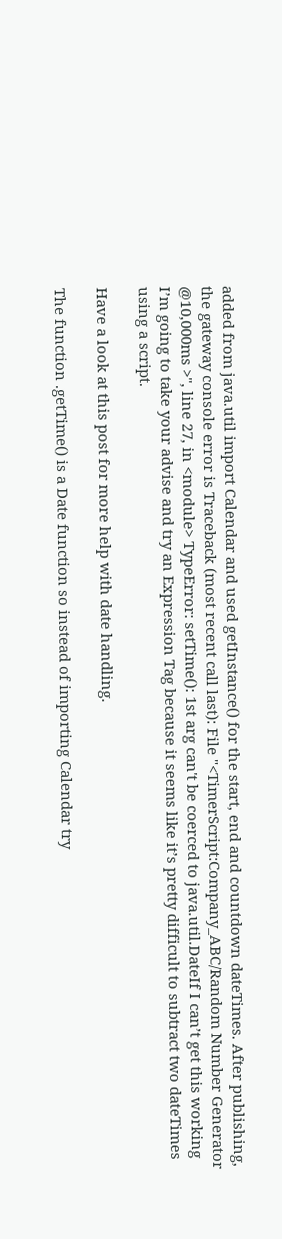added from java.util import Calendar and used getInstance() for the start, end and countdown dateTimes. After publishing, the gateway console error is Traceback (most recent call last): File "<TimerScript:Company_ABC/Random Number Generator @10,000ms >", line 27, in <module> TypeError: setTime(): 1st arg can't be coerced to java.util.DateIf I can’t get this working I’m going to take your advise and try an Expression Tag because it seems like it’s pretty difficult to subtract two dateTimes using a script.

Have a look at this post for more help with date handling.

The function .getTime() is a Date function so instead of importing Calendar try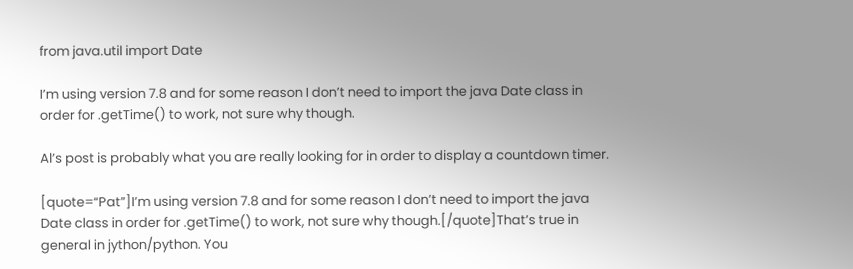from java.util import Date

I’m using version 7.8 and for some reason I don’t need to import the java Date class in order for .getTime() to work, not sure why though.

Al’s post is probably what you are really looking for in order to display a countdown timer.

[quote=“Pat”]I’m using version 7.8 and for some reason I don’t need to import the java Date class in order for .getTime() to work, not sure why though.[/quote]That’s true in general in jython/python. You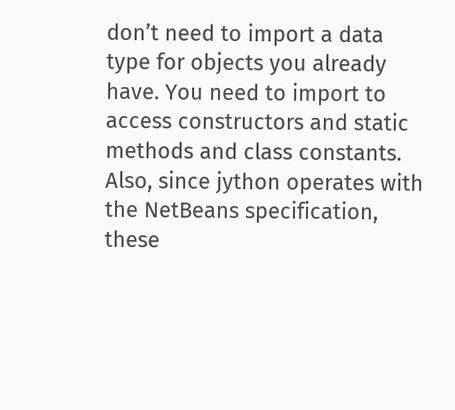don’t need to import a data type for objects you already have. You need to import to access constructors and static methods and class constants.
Also, since jython operates with the NetBeans specification, these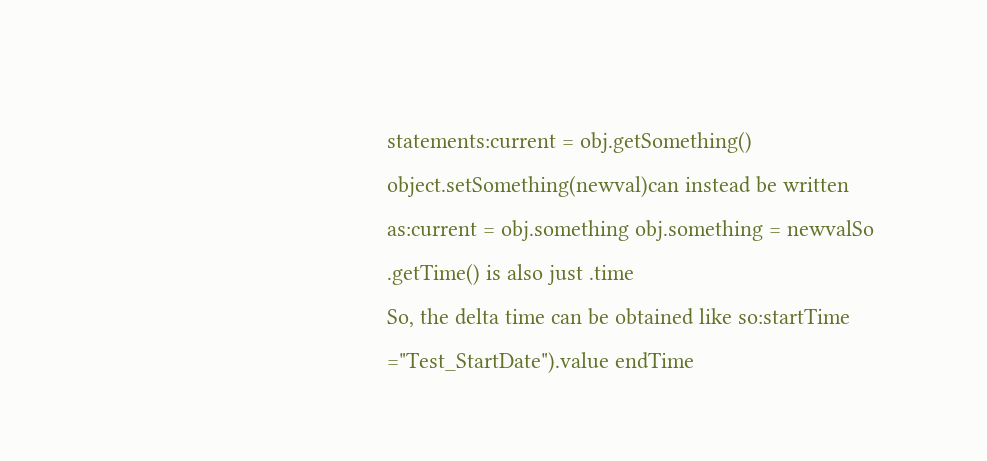statements:current = obj.getSomething() object.setSomething(newval)can instead be written as:current = obj.something obj.something = newvalSo .getTime() is also just .time
So, the delta time can be obtained like so:startTime ="Test_StartDate").value endTime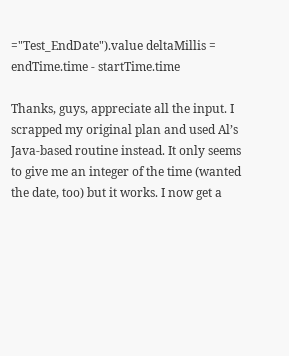="Test_EndDate").value deltaMillis = endTime.time - startTime.time

Thanks, guys, appreciate all the input. I scrapped my original plan and used Al’s Java-based routine instead. It only seems to give me an integer of the time (wanted the date, too) but it works. I now get a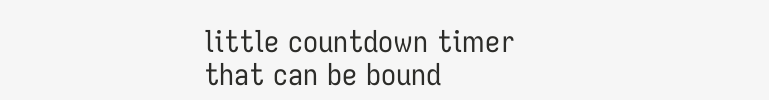little countdown timer that can be bound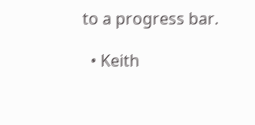to a progress bar.

  • Keith